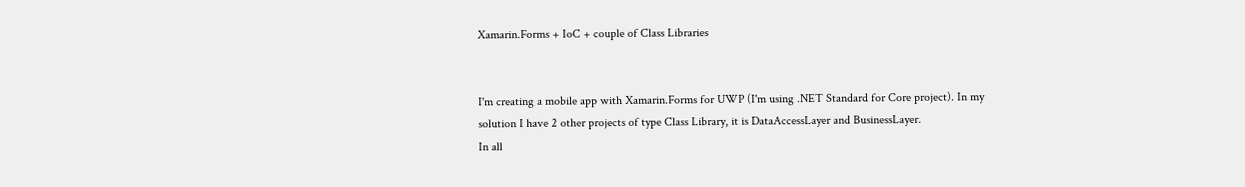Xamarin.Forms + IoC + couple of Class Libraries


I'm creating a mobile app with Xamarin.Forms for UWP (I'm using .NET Standard for Core project). In my solution I have 2 other projects of type Class Library, it is DataAccessLayer and BusinessLayer.
In all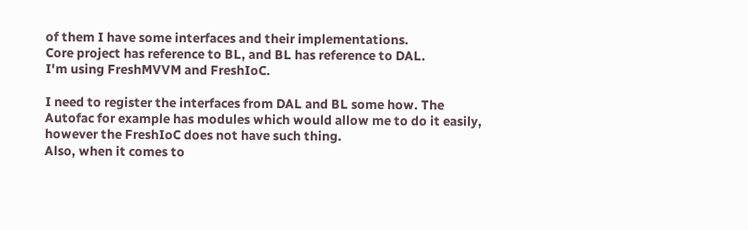of them I have some interfaces and their implementations.
Core project has reference to BL, and BL has reference to DAL.
I'm using FreshMVVM and FreshIoC.

I need to register the interfaces from DAL and BL some how. The Autofac for example has modules which would allow me to do it easily, however the FreshIoC does not have such thing.
Also, when it comes to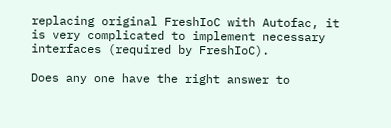replacing original FreshIoC with Autofac, it is very complicated to implement necessary interfaces (required by FreshIoC).

Does any one have the right answer to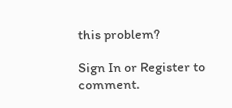this problem?

Sign In or Register to comment.